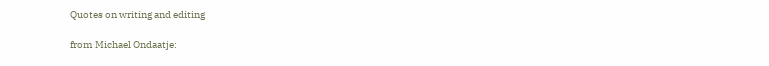Quotes on writing and editing

from Michael Ondaatje: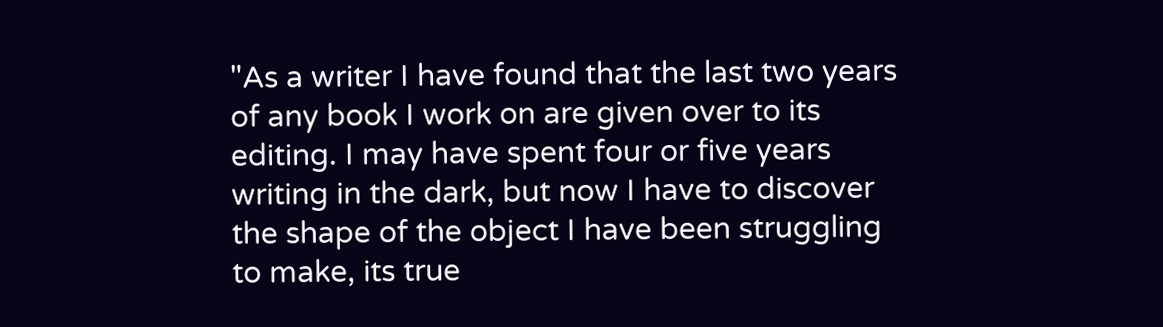"As a writer I have found that the last two years of any book I work on are given over to its editing. I may have spent four or five years writing in the dark, but now I have to discover the shape of the object I have been struggling to make, its true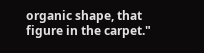organic shape, that figure in the carpet."